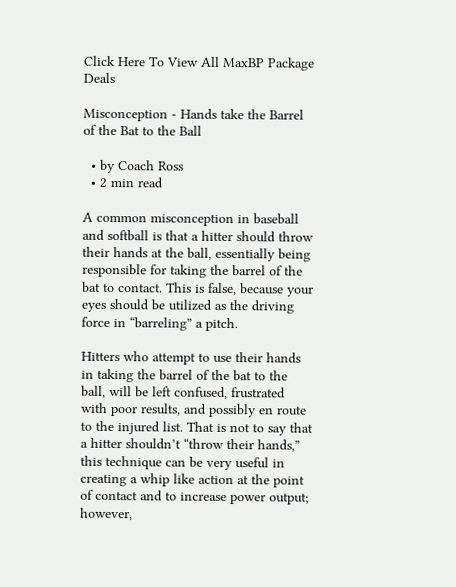Click Here To View All MaxBP Package Deals

Misconception - Hands take the Barrel of the Bat to the Ball

  • by Coach Ross
  • 2 min read

A common misconception in baseball and softball is that a hitter should throw their hands at the ball, essentially being responsible for taking the barrel of the bat to contact. This is false, because your eyes should be utilized as the driving force in “barreling” a pitch.

Hitters who attempt to use their hands in taking the barrel of the bat to the ball, will be left confused, frustrated with poor results, and possibly en route to the injured list. That is not to say that a hitter shouldn’t “throw their hands,” this technique can be very useful in creating a whip like action at the point of contact and to increase power output; however,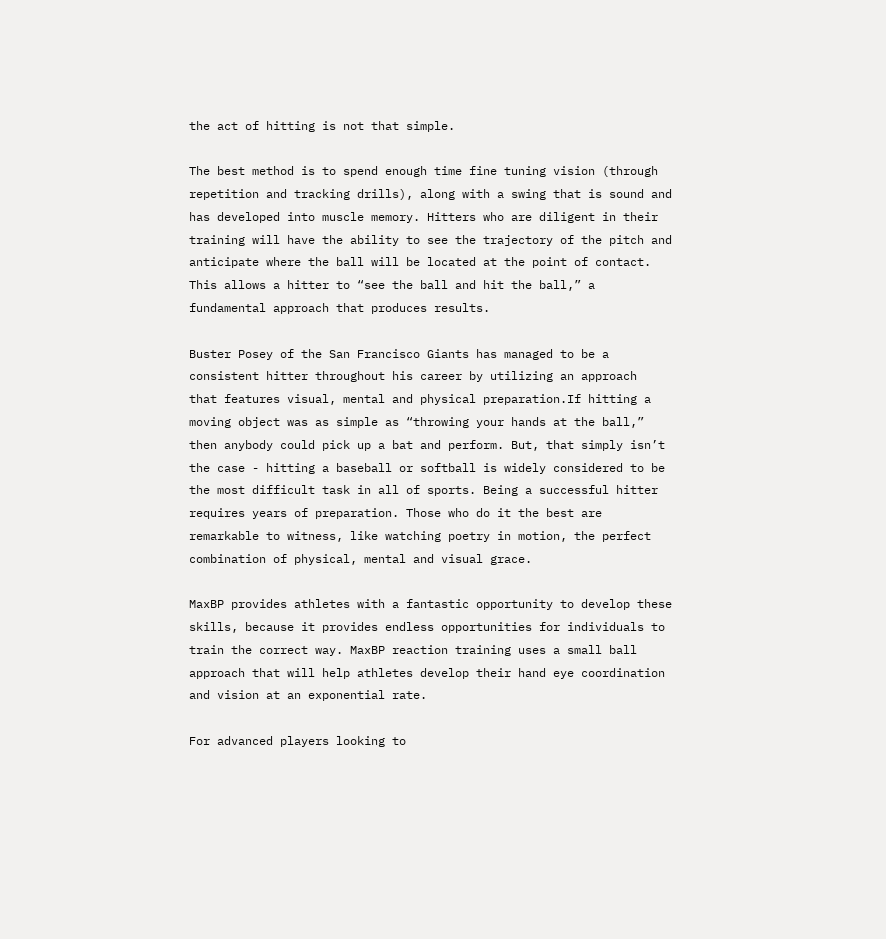the act of hitting is not that simple.

The best method is to spend enough time fine tuning vision (through repetition and tracking drills), along with a swing that is sound and has developed into muscle memory. Hitters who are diligent in their training will have the ability to see the trajectory of the pitch and anticipate where the ball will be located at the point of contact. This allows a hitter to “see the ball and hit the ball,” a fundamental approach that produces results.

Buster Posey of the San Francisco Giants has managed to be a consistent hitter throughout his career by utilizing an approach  that features visual, mental and physical preparation.If hitting a moving object was as simple as “throwing your hands at the ball,” then anybody could pick up a bat and perform. But, that simply isn’t the case - hitting a baseball or softball is widely considered to be the most difficult task in all of sports. Being a successful hitter requires years of preparation. Those who do it the best are remarkable to witness, like watching poetry in motion, the perfect combination of physical, mental and visual grace.

MaxBP provides athletes with a fantastic opportunity to develop these skills, because it provides endless opportunities for individuals to train the correct way. MaxBP reaction training uses a small ball approach that will help athletes develop their hand eye coordination and vision at an exponential rate.

For advanced players looking to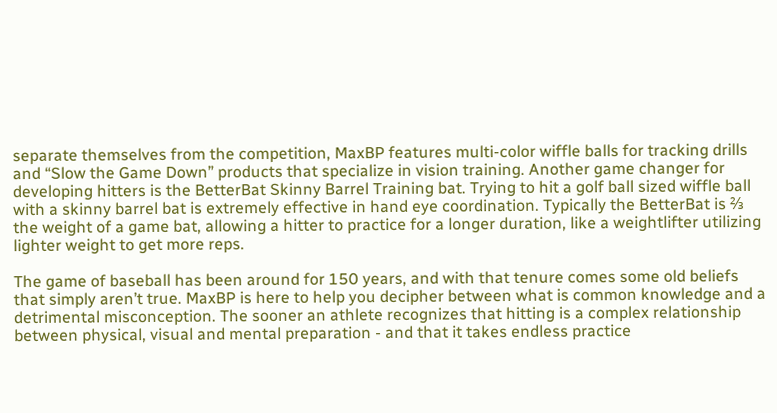separate themselves from the competition, MaxBP features multi-color wiffle balls for tracking drills and “Slow the Game Down” products that specialize in vision training. Another game changer for developing hitters is the BetterBat Skinny Barrel Training bat. Trying to hit a golf ball sized wiffle ball with a skinny barrel bat is extremely effective in hand eye coordination. Typically the BetterBat is ⅔ the weight of a game bat, allowing a hitter to practice for a longer duration, like a weightlifter utilizing lighter weight to get more reps.

The game of baseball has been around for 150 years, and with that tenure comes some old beliefs that simply aren’t true. MaxBP is here to help you decipher between what is common knowledge and a detrimental misconception. The sooner an athlete recognizes that hitting is a complex relationship between physical, visual and mental preparation - and that it takes endless practice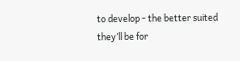to develop - the better suited they’ll be for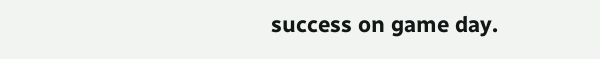success on game day.